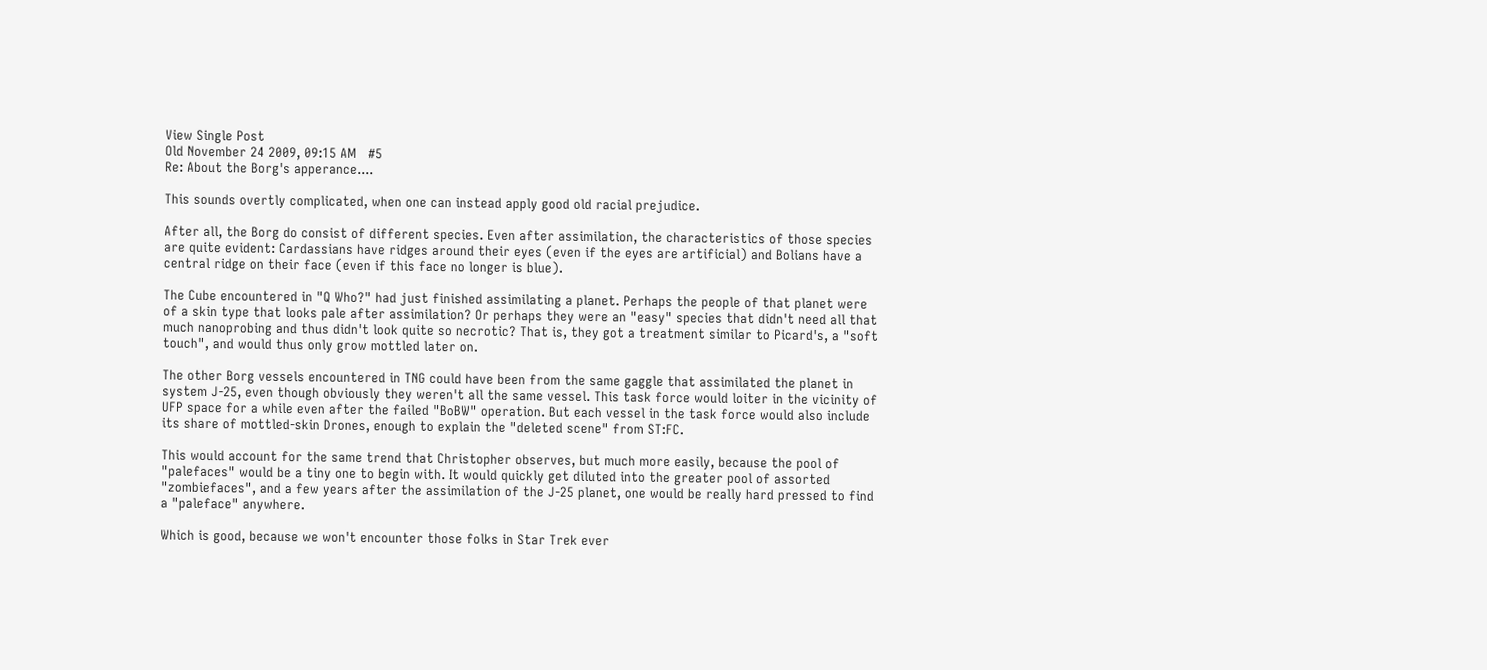View Single Post
Old November 24 2009, 09:15 AM   #5
Re: About the Borg's apperance....

This sounds overtly complicated, when one can instead apply good old racial prejudice.

After all, the Borg do consist of different species. Even after assimilation, the characteristics of those species are quite evident: Cardassians have ridges around their eyes (even if the eyes are artificial) and Bolians have a central ridge on their face (even if this face no longer is blue).

The Cube encountered in "Q Who?" had just finished assimilating a planet. Perhaps the people of that planet were of a skin type that looks pale after assimilation? Or perhaps they were an "easy" species that didn't need all that much nanoprobing and thus didn't look quite so necrotic? That is, they got a treatment similar to Picard's, a "soft touch", and would thus only grow mottled later on.

The other Borg vessels encountered in TNG could have been from the same gaggle that assimilated the planet in system J-25, even though obviously they weren't all the same vessel. This task force would loiter in the vicinity of UFP space for a while even after the failed "BoBW" operation. But each vessel in the task force would also include its share of mottled-skin Drones, enough to explain the "deleted scene" from ST:FC.

This would account for the same trend that Christopher observes, but much more easily, because the pool of "palefaces" would be a tiny one to begin with. It would quickly get diluted into the greater pool of assorted "zombiefaces", and a few years after the assimilation of the J-25 planet, one would be really hard pressed to find a "paleface" anywhere.

Which is good, because we won't encounter those folks in Star Trek ever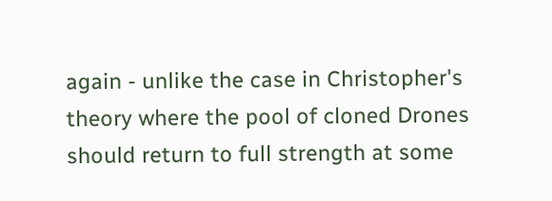again - unlike the case in Christopher's theory where the pool of cloned Drones should return to full strength at some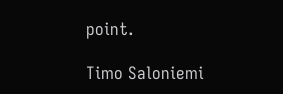point.

Timo Saloniemi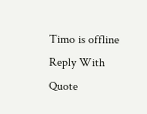Timo is offline   Reply With Quote